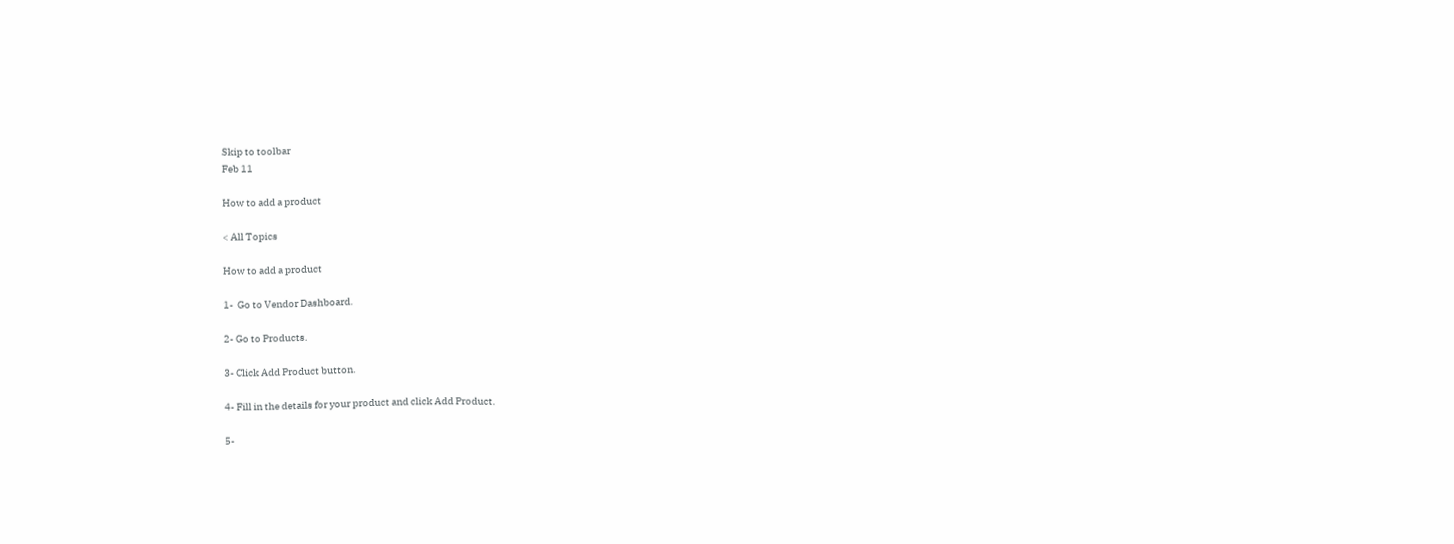Skip to toolbar
Feb 11

How to add a product

< All Topics

How to add a product

1-  Go to Vendor Dashboard.

2- Go to Products.

3- Click Add Product button.

4- Fill in the details for your product and click Add Product.

5-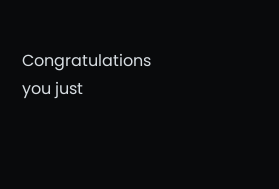Congratulations you just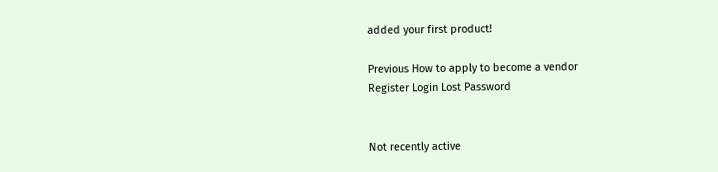added your first product!

Previous How to apply to become a vendor
Register Login Lost Password


Not recently active